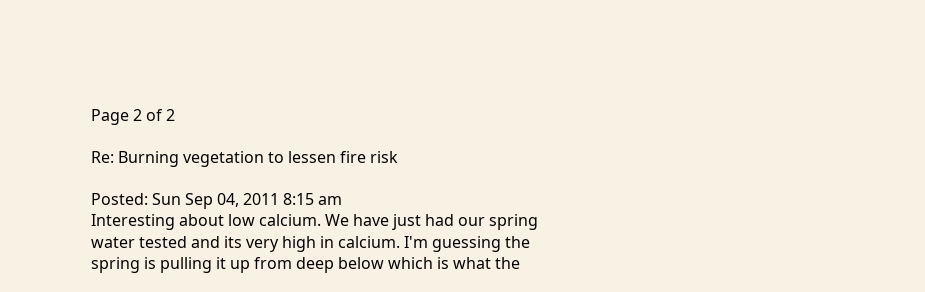Page 2 of 2

Re: Burning vegetation to lessen fire risk

Posted: Sun Sep 04, 2011 8:15 am
Interesting about low calcium. We have just had our spring water tested and its very high in calcium. I'm guessing the spring is pulling it up from deep below which is what the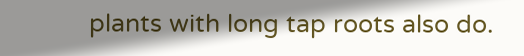plants with long tap roots also do.